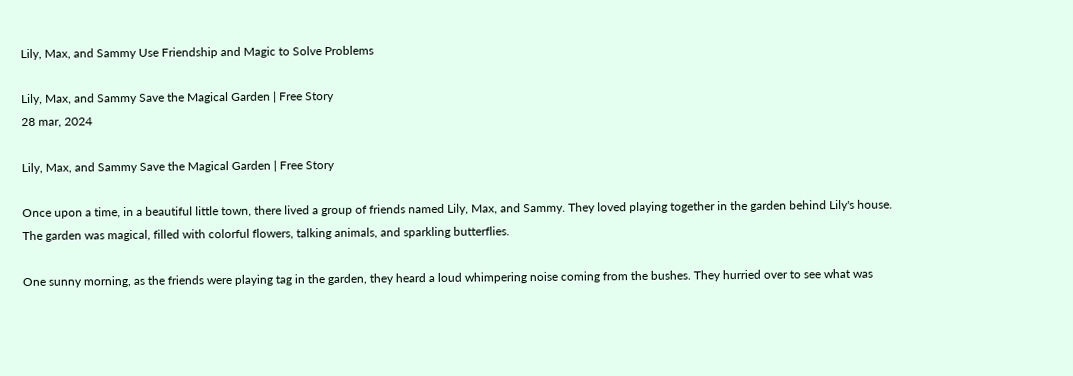Lily, Max, and Sammy Use Friendship and Magic to Solve Problems

Lily, Max, and Sammy Save the Magical Garden | Free Story
28 mar, 2024

Lily, Max, and Sammy Save the Magical Garden | Free Story

Once upon a time, in a beautiful little town, there lived a group of friends named Lily, Max, and Sammy. They loved playing together in the garden behind Lily's house. The garden was magical, filled with colorful flowers, talking animals, and sparkling butterflies.

One sunny morning, as the friends were playing tag in the garden, they heard a loud whimpering noise coming from the bushes. They hurried over to see what was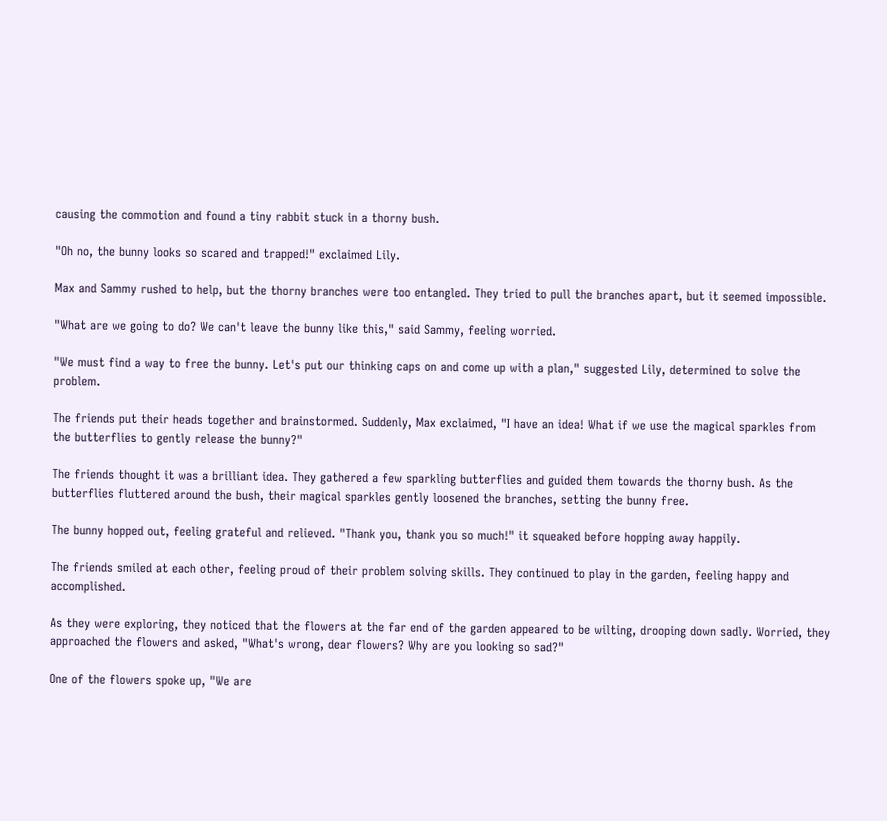causing the commotion and found a tiny rabbit stuck in a thorny bush.

"Oh no, the bunny looks so scared and trapped!" exclaimed Lily.

Max and Sammy rushed to help, but the thorny branches were too entangled. They tried to pull the branches apart, but it seemed impossible.

"What are we going to do? We can't leave the bunny like this," said Sammy, feeling worried.

"We must find a way to free the bunny. Let's put our thinking caps on and come up with a plan," suggested Lily, determined to solve the problem.

The friends put their heads together and brainstormed. Suddenly, Max exclaimed, "I have an idea! What if we use the magical sparkles from the butterflies to gently release the bunny?"

The friends thought it was a brilliant idea. They gathered a few sparkling butterflies and guided them towards the thorny bush. As the butterflies fluttered around the bush, their magical sparkles gently loosened the branches, setting the bunny free.

The bunny hopped out, feeling grateful and relieved. "Thank you, thank you so much!" it squeaked before hopping away happily.

The friends smiled at each other, feeling proud of their problem solving skills. They continued to play in the garden, feeling happy and accomplished.

As they were exploring, they noticed that the flowers at the far end of the garden appeared to be wilting, drooping down sadly. Worried, they approached the flowers and asked, "What's wrong, dear flowers? Why are you looking so sad?"

One of the flowers spoke up, "We are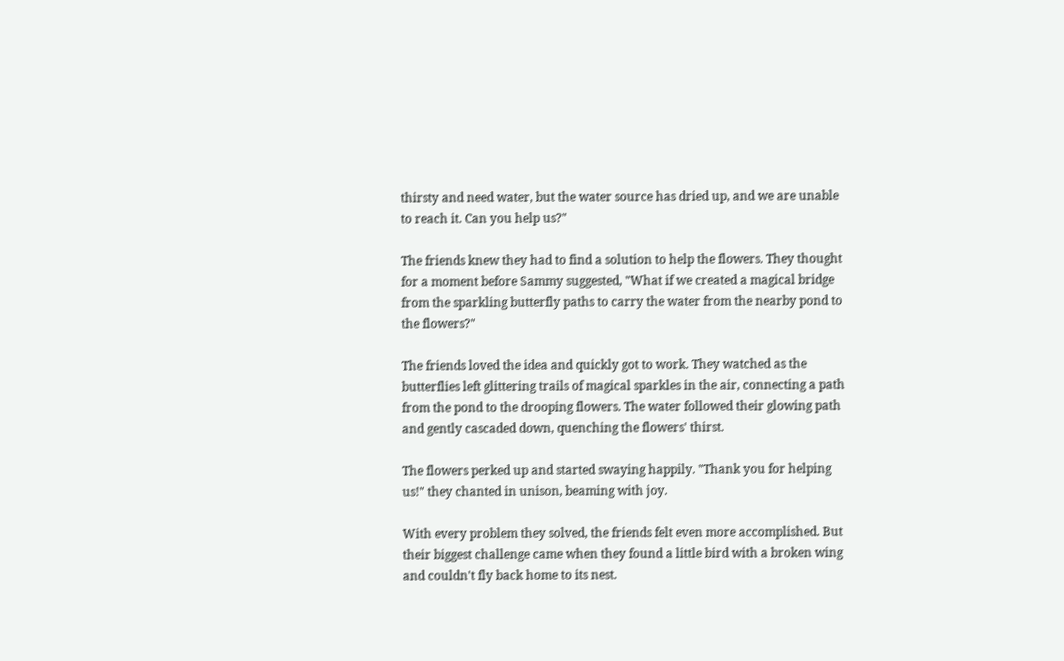thirsty and need water, but the water source has dried up, and we are unable to reach it. Can you help us?"

The friends knew they had to find a solution to help the flowers. They thought for a moment before Sammy suggested, "What if we created a magical bridge from the sparkling butterfly paths to carry the water from the nearby pond to the flowers?"

The friends loved the idea and quickly got to work. They watched as the butterflies left glittering trails of magical sparkles in the air, connecting a path from the pond to the drooping flowers. The water followed their glowing path and gently cascaded down, quenching the flowers' thirst.

The flowers perked up and started swaying happily. "Thank you for helping us!" they chanted in unison, beaming with joy.

With every problem they solved, the friends felt even more accomplished. But their biggest challenge came when they found a little bird with a broken wing and couldn't fly back home to its nest.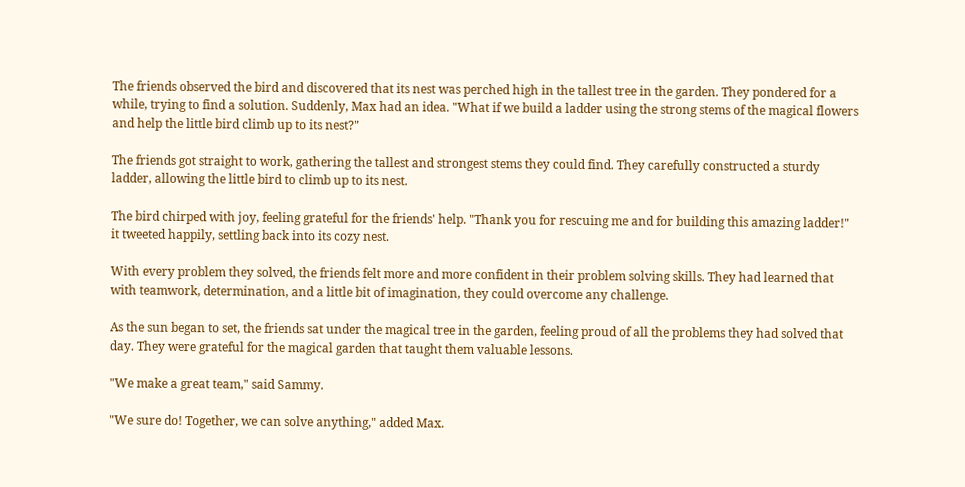The friends observed the bird and discovered that its nest was perched high in the tallest tree in the garden. They pondered for a while, trying to find a solution. Suddenly, Max had an idea. "What if we build a ladder using the strong stems of the magical flowers and help the little bird climb up to its nest?"

The friends got straight to work, gathering the tallest and strongest stems they could find. They carefully constructed a sturdy ladder, allowing the little bird to climb up to its nest.

The bird chirped with joy, feeling grateful for the friends' help. "Thank you for rescuing me and for building this amazing ladder!" it tweeted happily, settling back into its cozy nest.

With every problem they solved, the friends felt more and more confident in their problem solving skills. They had learned that with teamwork, determination, and a little bit of imagination, they could overcome any challenge.

As the sun began to set, the friends sat under the magical tree in the garden, feeling proud of all the problems they had solved that day. They were grateful for the magical garden that taught them valuable lessons.

"We make a great team," said Sammy.

"We sure do! Together, we can solve anything," added Max.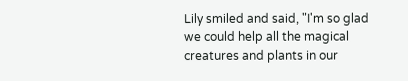Lily smiled and said, "I'm so glad we could help all the magical creatures and plants in our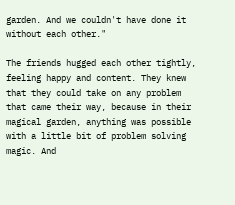garden. And we couldn't have done it without each other."

The friends hugged each other tightly, feeling happy and content. They knew that they could take on any problem that came their way, because in their magical garden, anything was possible with a little bit of problem solving magic. And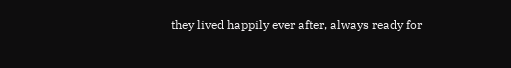they lived happily ever after, always ready for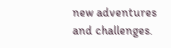new adventures and challenges.